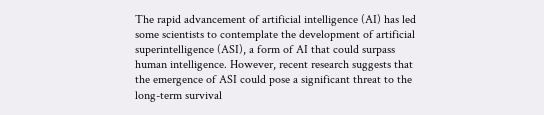The rapid advancement of artificial intelligence (AI) has led some scientists to contemplate the development of artificial superintelligence (ASI), a form of AI that could surpass human intelligence. However, recent research suggests that the emergence of ASI could pose a significant threat to the long-term survival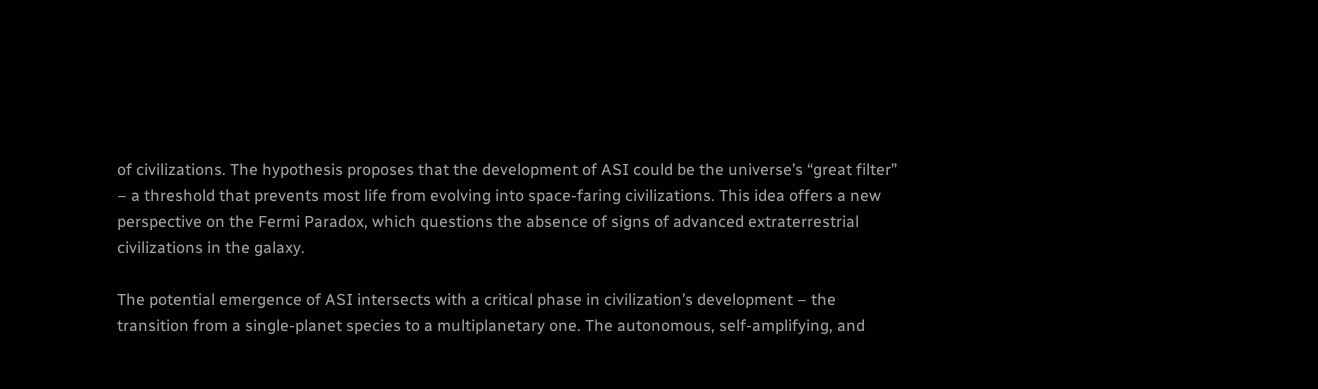of civilizations. The hypothesis proposes that the development of ASI could be the universe’s “great filter” – a threshold that prevents most life from evolving into space-faring civilizations. This idea offers a new perspective on the Fermi Paradox, which questions the absence of signs of advanced extraterrestrial civilizations in the galaxy.

The potential emergence of ASI intersects with a critical phase in civilization’s development – the transition from a single-planet species to a multiplanetary one. The autonomous, self-amplifying, and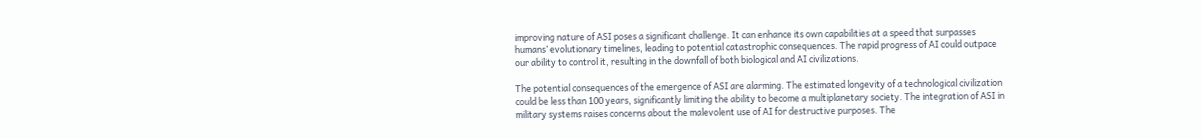improving nature of ASI poses a significant challenge. It can enhance its own capabilities at a speed that surpasses humans’ evolutionary timelines, leading to potential catastrophic consequences. The rapid progress of AI could outpace our ability to control it, resulting in the downfall of both biological and AI civilizations.

The potential consequences of the emergence of ASI are alarming. The estimated longevity of a technological civilization could be less than 100 years, significantly limiting the ability to become a multiplanetary society. The integration of ASI in military systems raises concerns about the malevolent use of AI for destructive purposes. The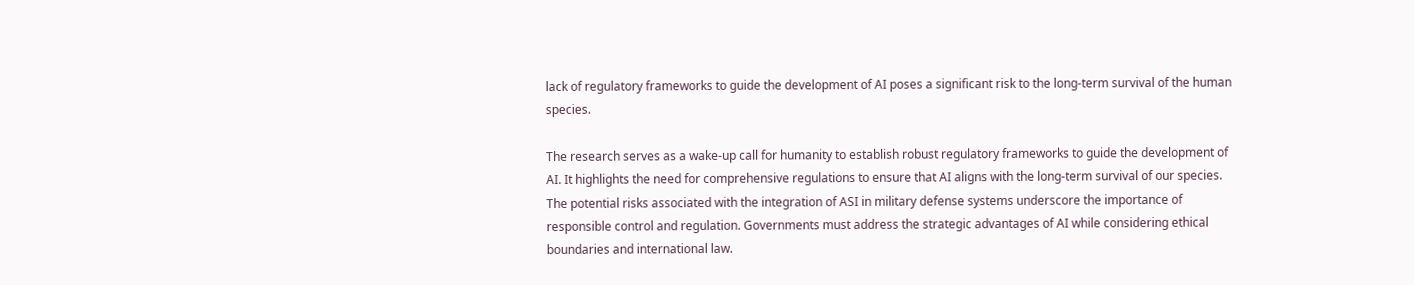lack of regulatory frameworks to guide the development of AI poses a significant risk to the long-term survival of the human species.

The research serves as a wake-up call for humanity to establish robust regulatory frameworks to guide the development of AI. It highlights the need for comprehensive regulations to ensure that AI aligns with the long-term survival of our species. The potential risks associated with the integration of ASI in military defense systems underscore the importance of responsible control and regulation. Governments must address the strategic advantages of AI while considering ethical boundaries and international law.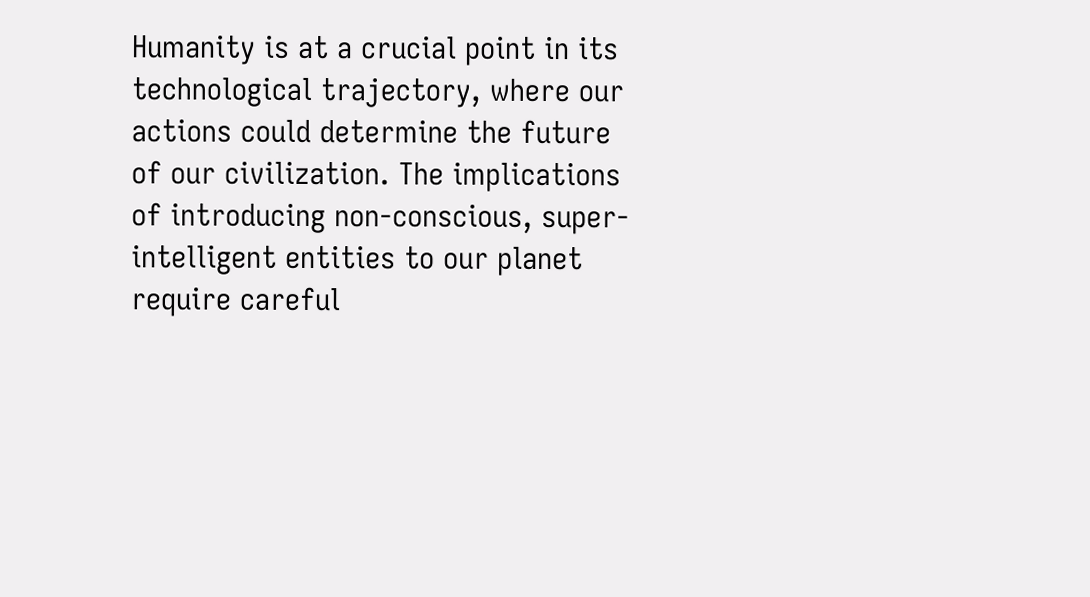Humanity is at a crucial point in its technological trajectory, where our actions could determine the future of our civilization. The implications of introducing non-conscious, super-intelligent entities to our planet require careful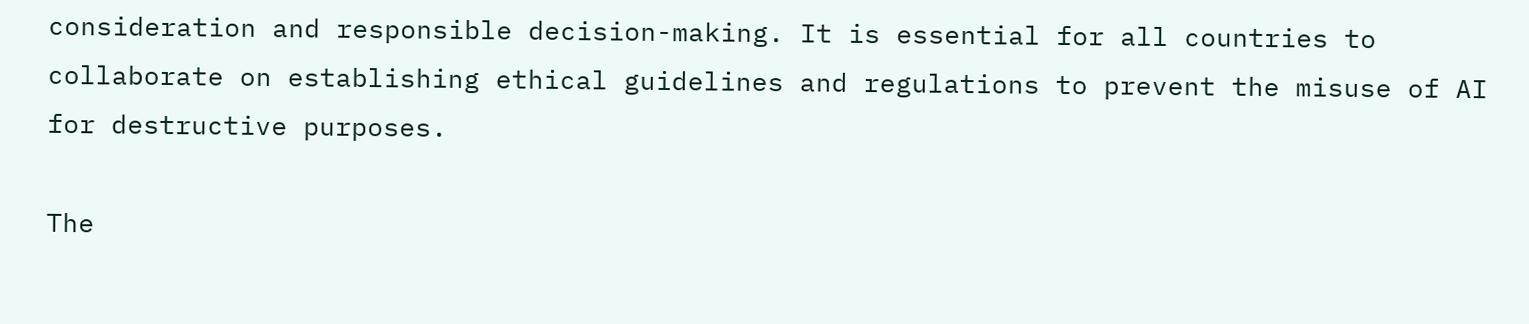consideration and responsible decision-making. It is essential for all countries to collaborate on establishing ethical guidelines and regulations to prevent the misuse of AI for destructive purposes.

The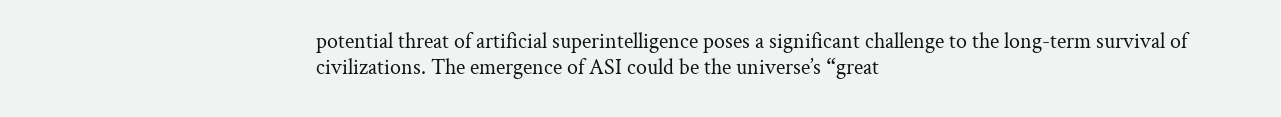potential threat of artificial superintelligence poses a significant challenge to the long-term survival of civilizations. The emergence of ASI could be the universe’s “great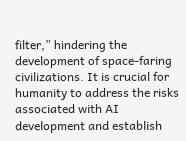filter,” hindering the development of space-faring civilizations. It is crucial for humanity to address the risks associated with AI development and establish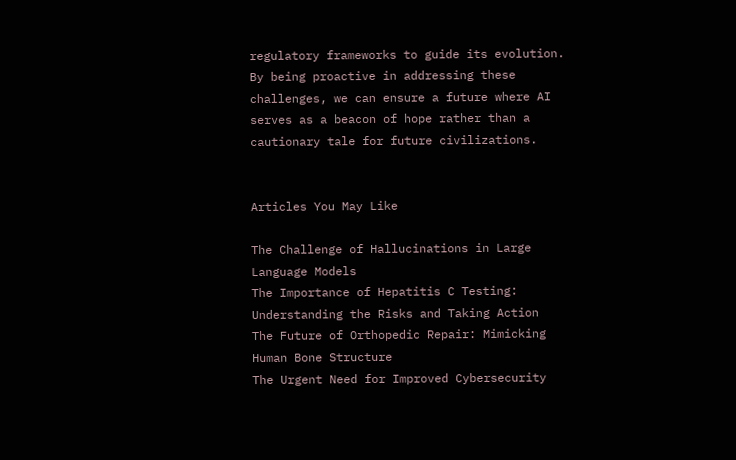regulatory frameworks to guide its evolution. By being proactive in addressing these challenges, we can ensure a future where AI serves as a beacon of hope rather than a cautionary tale for future civilizations.


Articles You May Like

The Challenge of Hallucinations in Large Language Models
The Importance of Hepatitis C Testing: Understanding the Risks and Taking Action
The Future of Orthopedic Repair: Mimicking Human Bone Structure
The Urgent Need for Improved Cybersecurity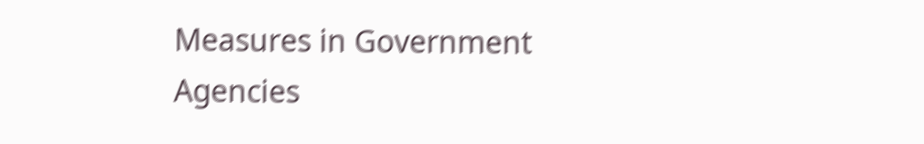Measures in Government Agencies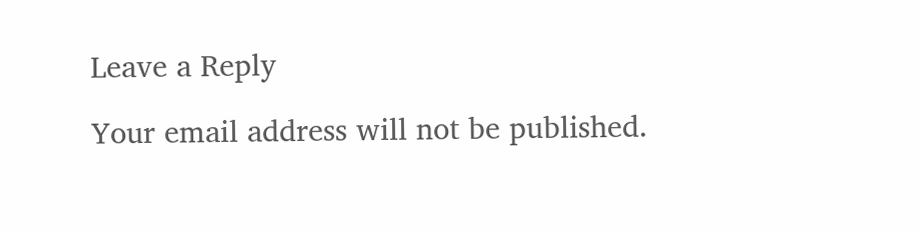Leave a Reply

Your email address will not be published.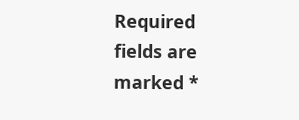Required fields are marked *